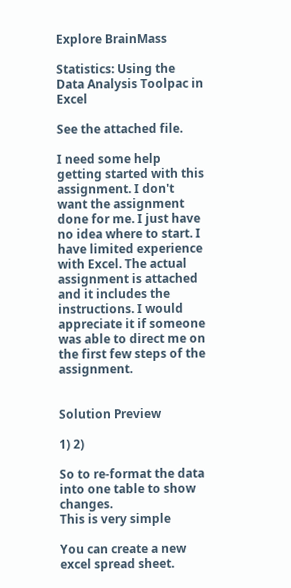Explore BrainMass

Statistics: Using the Data Analysis Toolpac in Excel

See the attached file.

I need some help getting started with this assignment. I don't want the assignment done for me. I just have no idea where to start. I have limited experience with Excel. The actual assignment is attached and it includes the instructions. I would appreciate it if someone was able to direct me on the first few steps of the assignment.


Solution Preview

1) 2)

So to re-format the data into one table to show changes.
This is very simple

You can create a new excel spread sheet.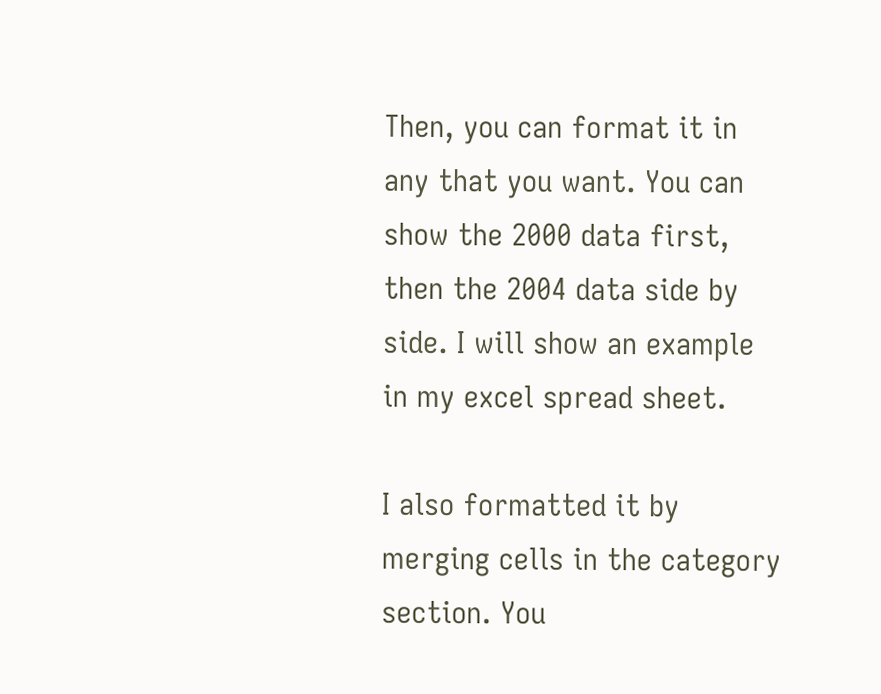Then, you can format it in any that you want. You can show the 2000 data first, then the 2004 data side by side. I will show an example in my excel spread sheet.

I also formatted it by merging cells in the category section. You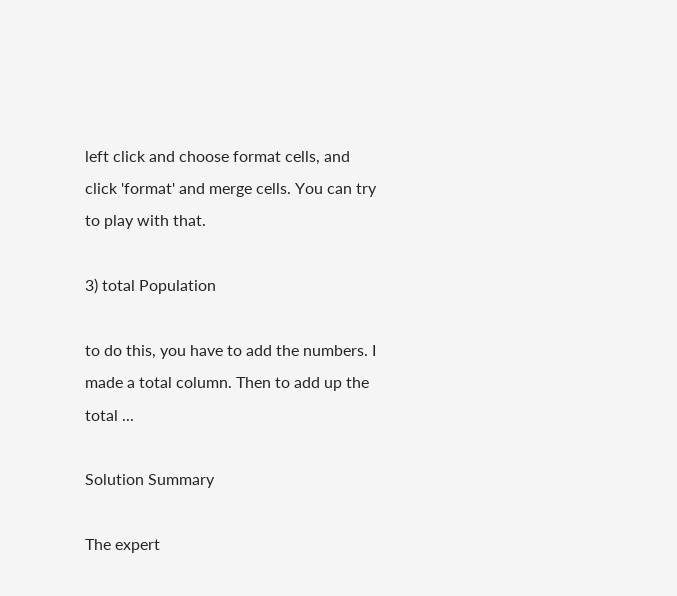left click and choose format cells, and click 'format' and merge cells. You can try to play with that.

3) total Population

to do this, you have to add the numbers. I made a total column. Then to add up the total ...

Solution Summary

The expert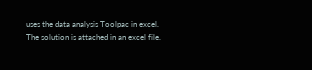uses the data analysis Toolpac in excel. The solution is attached in an excel file.